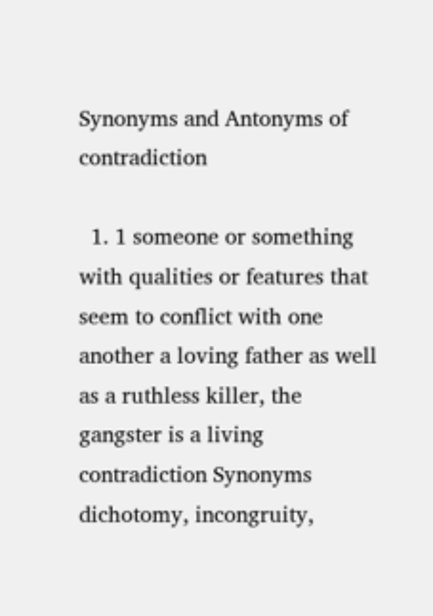Synonyms and Antonyms of contradiction

  1. 1 someone or something with qualities or features that seem to conflict with one another a loving father as well as a ruthless killer, the gangster is a living contradiction Synonyms dichotomy, incongruity,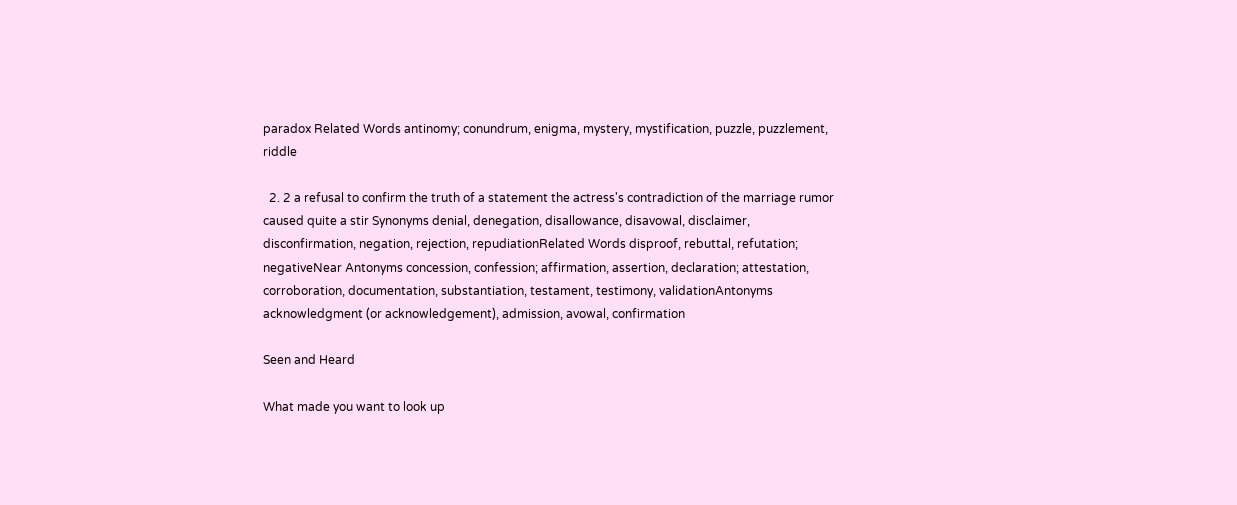paradox Related Words antinomy; conundrum, enigma, mystery, mystification, puzzle, puzzlement, riddle

  2. 2 a refusal to confirm the truth of a statement the actress's contradiction of the marriage rumor caused quite a stir Synonyms denial, denegation, disallowance, disavowal, disclaimer, disconfirmation, negation, rejection, repudiationRelated Words disproof, rebuttal, refutation; negativeNear Antonyms concession, confession; affirmation, assertion, declaration; attestation, corroboration, documentation, substantiation, testament, testimony, validationAntonyms acknowledgment (or acknowledgement), admission, avowal, confirmation

Seen and Heard

What made you want to look up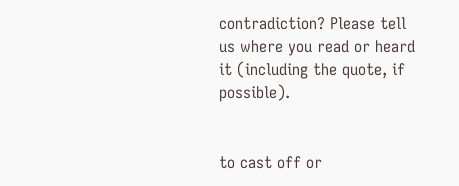contradiction? Please tell us where you read or heard it (including the quote, if possible).


to cast off or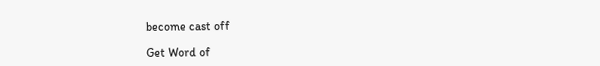become cast off

Get Word of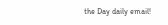the Day daily email!